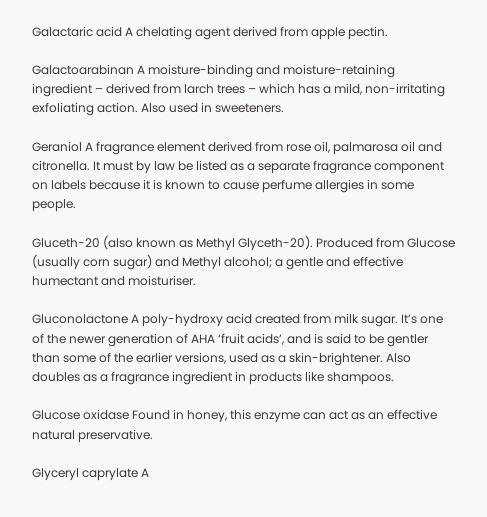Galactaric acid A chelating agent derived from apple pectin.

Galactoarabinan A moisture-binding and moisture-retaining ingredient – derived from larch trees – which has a mild, non-irritating exfoliating action. Also used in sweeteners.

Geraniol A fragrance element derived from rose oil, palmarosa oil and citronella. It must by law be listed as a separate fragrance component on labels because it is known to cause perfume allergies in some people.

Gluceth-20 (also known as Methyl Glyceth-20). Produced from Glucose (usually corn sugar) and Methyl alcohol; a gentle and effective humectant and moisturiser.

Gluconolactone A poly-hydroxy acid created from milk sugar. It’s one of the newer generation of AHA ‘fruit acids’, and is said to be gentler than some of the earlier versions, used as a skin-brightener. Also doubles as a fragrance ingredient in products like shampoos.

Glucose oxidase Found in honey, this enzyme can act as an effective natural preservative.

Glyceryl caprylate A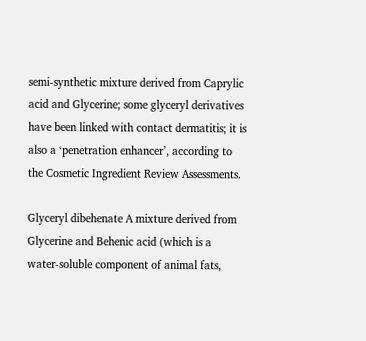semi-synthetic mixture derived from Caprylic acid and Glycerine; some glyceryl derivatives have been linked with contact dermatitis; it is also a ‘penetration enhancer’, according to the Cosmetic Ingredient Review Assessments.

Glyceryl dibehenate A mixture derived from Glycerine and Behenic acid (which is a water-soluble component of animal fats,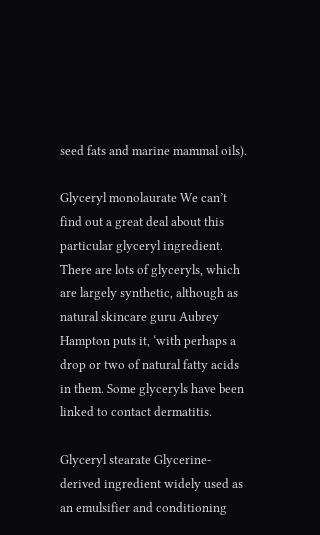seed fats and marine mammal oils).

Glyceryl monolaurate We can’t find out a great deal about this particular glyceryl ingredient. There are lots of glyceryls, which are largely synthetic, although as natural skincare guru Aubrey Hampton puts it, ‘with perhaps a drop or two of natural fatty acids in them. Some glyceryls have been linked to contact dermatitis.

Glyceryl stearate Glycerine-derived ingredient widely used as an emulsifier and conditioning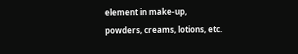element in make-up, powders, creams, lotions, etc.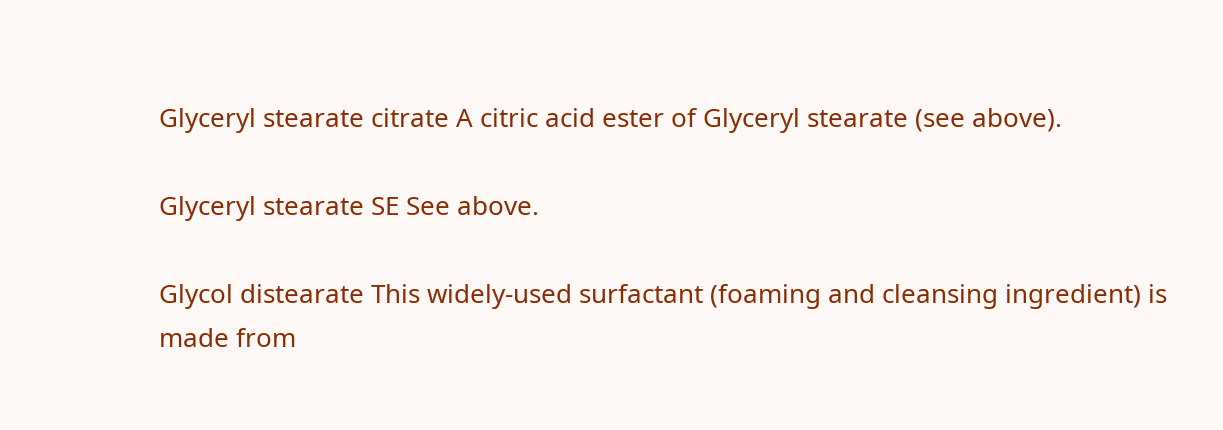Glyceryl stearate citrate A citric acid ester of Glyceryl stearate (see above).

Glyceryl stearate SE See above.

Glycol distearate This widely-used surfactant (foaming and cleansing ingredient) is made from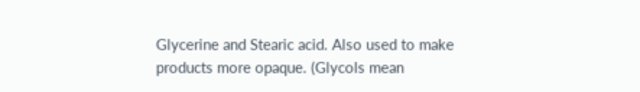Glycerine and Stearic acid. Also used to make products more opaque. (Glycols mean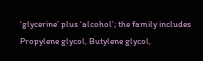‘glycerine’ plus ‘alcohol’; the family includes Propylene glycol, Butylene glycol,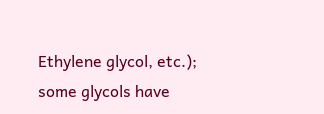Ethylene glycol, etc.); some glycols have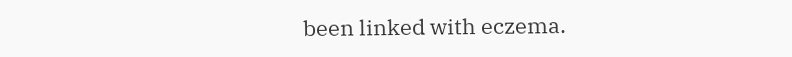been linked with eczema.